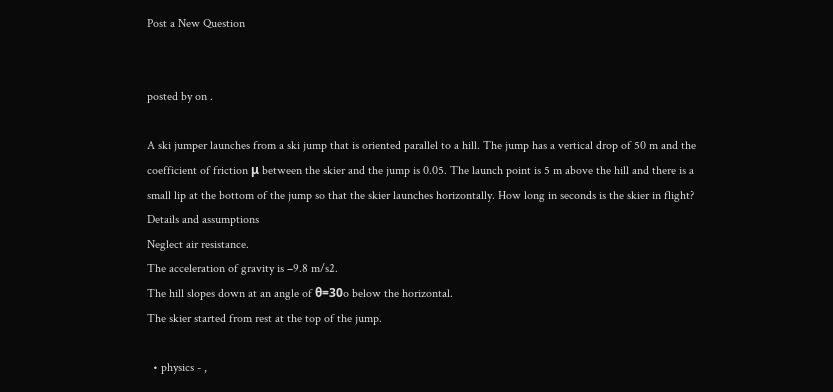Post a New Question


posted by on .

A ski jumper launches from a ski jump that is oriented parallel to a hill. The jump has a vertical drop of 50 m and the coefficient of friction μ between the skier and the jump is 0.05. The launch point is 5 m above the hill and there is a small lip at the bottom of the jump so that the skier launches horizontally. How long in seconds is the skier in flight?
Details and assumptions
Neglect air resistance.
The acceleration of gravity is −9.8 m/s2.
The hill slopes down at an angle of θ=30o below the horizontal.
The skier started from rest at the top of the jump.

  • physics - ,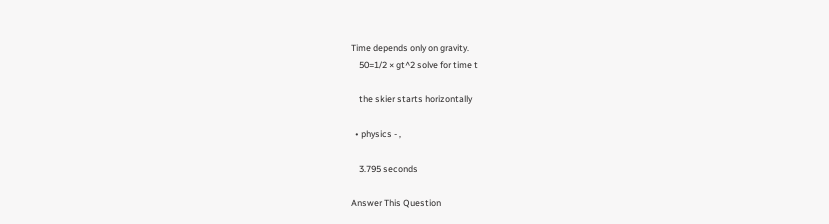Time depends only on gravity.
    50=1/2 × gt^2 solve for time t

    the skier starts horizontally

  • physics - ,

    3.795 seconds

Answer This Question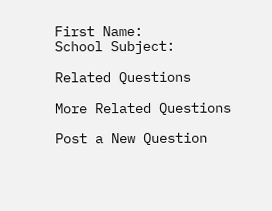First Name:
School Subject:

Related Questions

More Related Questions

Post a New Question